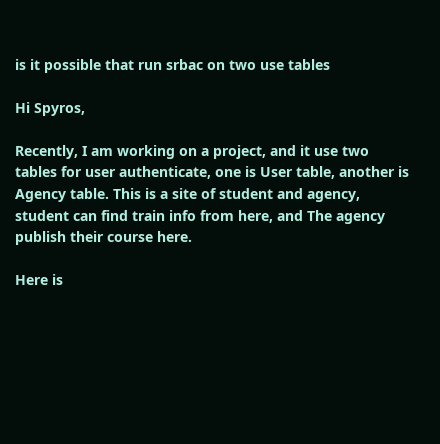is it possible that run srbac on two use tables

Hi Spyros,

Recently, I am working on a project, and it use two tables for user authenticate, one is User table, another is Agency table. This is a site of student and agency, student can find train info from here, and The agency publish their course here.

Here is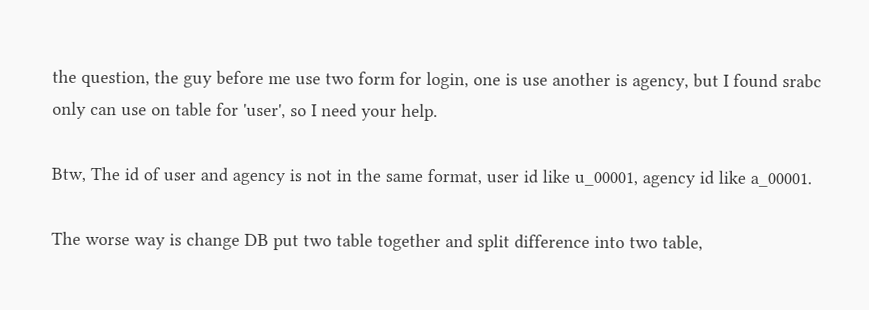the question, the guy before me use two form for login, one is use another is agency, but I found srabc only can use on table for 'user', so I need your help.

Btw, The id of user and agency is not in the same format, user id like u_00001, agency id like a_00001.

The worse way is change DB put two table together and split difference into two table,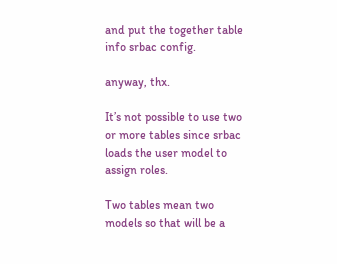and put the together table info srbac config.

anyway, thx.

It’s not possible to use two or more tables since srbac loads the user model to assign roles.

Two tables mean two models so that will be a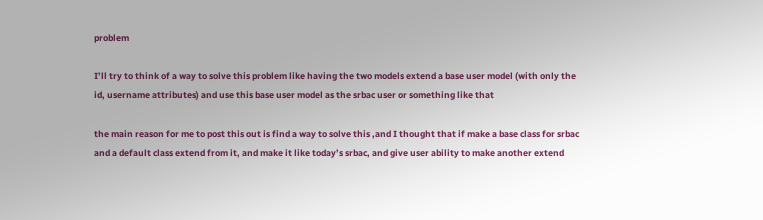problem

I’ll try to think of a way to solve this problem like having the two models extend a base user model (with only the id, username attributes) and use this base user model as the srbac user or something like that

the main reason for me to post this out is find a way to solve this ,and I thought that if make a base class for srbac and a default class extend from it, and make it like today’s srbac, and give user ability to make another extend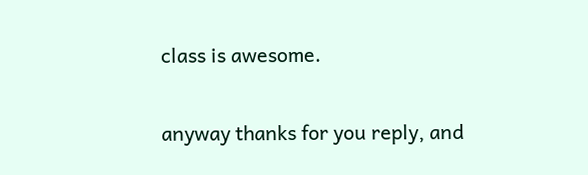class is awesome.

anyway thanks for you reply, and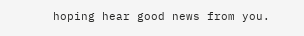hoping hear good news from you.